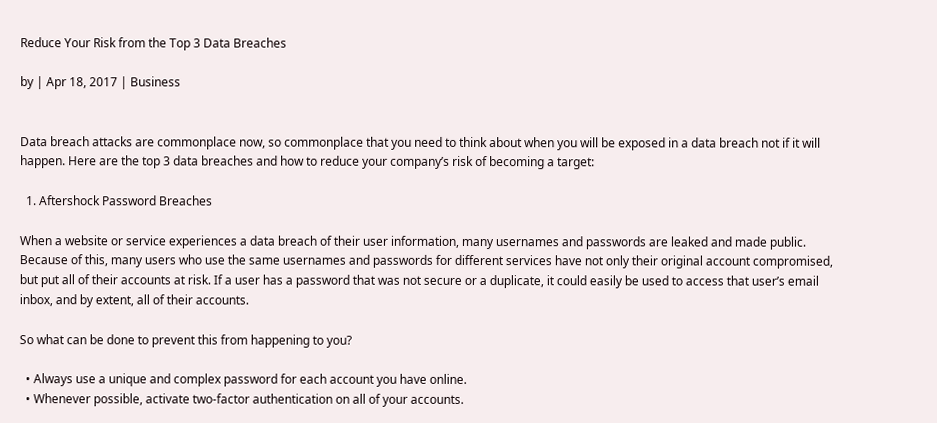Reduce Your Risk from the Top 3 Data Breaches

by | Apr 18, 2017 | Business


Data breach attacks are commonplace now, so commonplace that you need to think about when you will be exposed in a data breach not if it will happen. Here are the top 3 data breaches and how to reduce your company’s risk of becoming a target:

  1. Aftershock Password Breaches

When a website or service experiences a data breach of their user information, many usernames and passwords are leaked and made public. Because of this, many users who use the same usernames and passwords for different services have not only their original account compromised, but put all of their accounts at risk. If a user has a password that was not secure or a duplicate, it could easily be used to access that user’s email inbox, and by extent, all of their accounts.

So what can be done to prevent this from happening to you?

  • Always use a unique and complex password for each account you have online.
  • Whenever possible, activate two-factor authentication on all of your accounts.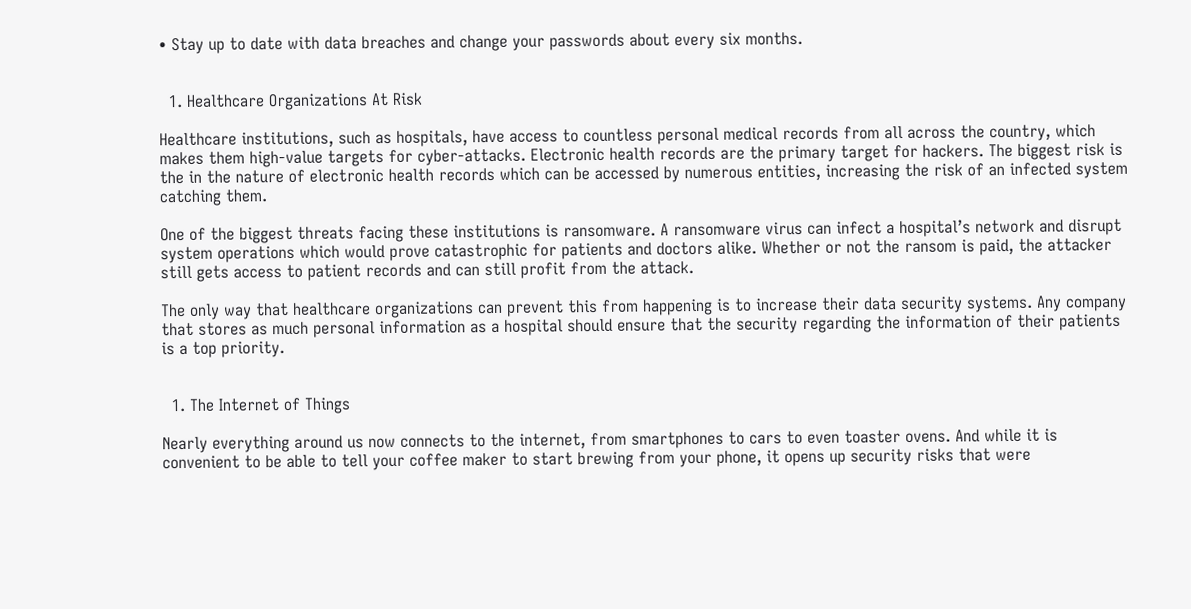• Stay up to date with data breaches and change your passwords about every six months.


  1. Healthcare Organizations At Risk

Healthcare institutions, such as hospitals, have access to countless personal medical records from all across the country, which makes them high-value targets for cyber-attacks. Electronic health records are the primary target for hackers. The biggest risk is the in the nature of electronic health records which can be accessed by numerous entities, increasing the risk of an infected system catching them.

One of the biggest threats facing these institutions is ransomware. A ransomware virus can infect a hospital’s network and disrupt system operations which would prove catastrophic for patients and doctors alike. Whether or not the ransom is paid, the attacker still gets access to patient records and can still profit from the attack.

The only way that healthcare organizations can prevent this from happening is to increase their data security systems. Any company that stores as much personal information as a hospital should ensure that the security regarding the information of their patients is a top priority.


  1. The Internet of Things

Nearly everything around us now connects to the internet, from smartphones to cars to even toaster ovens. And while it is convenient to be able to tell your coffee maker to start brewing from your phone, it opens up security risks that were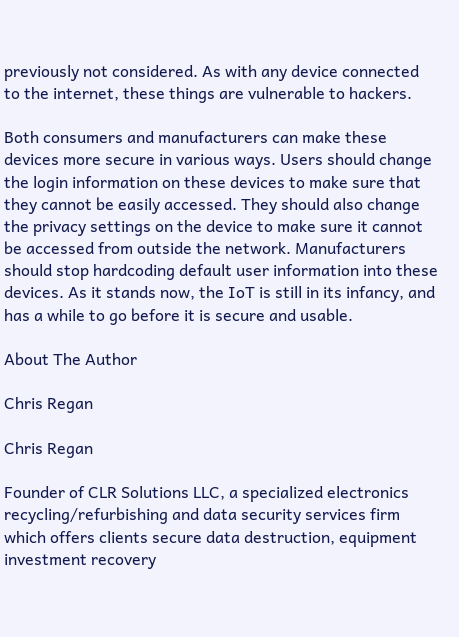previously not considered. As with any device connected to the internet, these things are vulnerable to hackers.

Both consumers and manufacturers can make these devices more secure in various ways. Users should change the login information on these devices to make sure that they cannot be easily accessed. They should also change the privacy settings on the device to make sure it cannot be accessed from outside the network. Manufacturers should stop hardcoding default user information into these devices. As it stands now, the IoT is still in its infancy, and has a while to go before it is secure and usable.

About The Author

Chris Regan

Chris Regan

Founder of CLR Solutions LLC, a specialized electronics recycling/refurbishing and data security services firm which offers clients secure data destruction, equipment investment recovery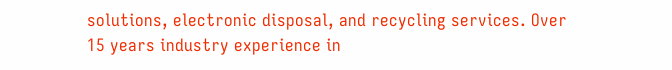solutions, electronic disposal, and recycling services. Over 15 years industry experience in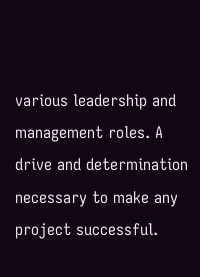various leadership and management roles. A drive and determination necessary to make any project successful.